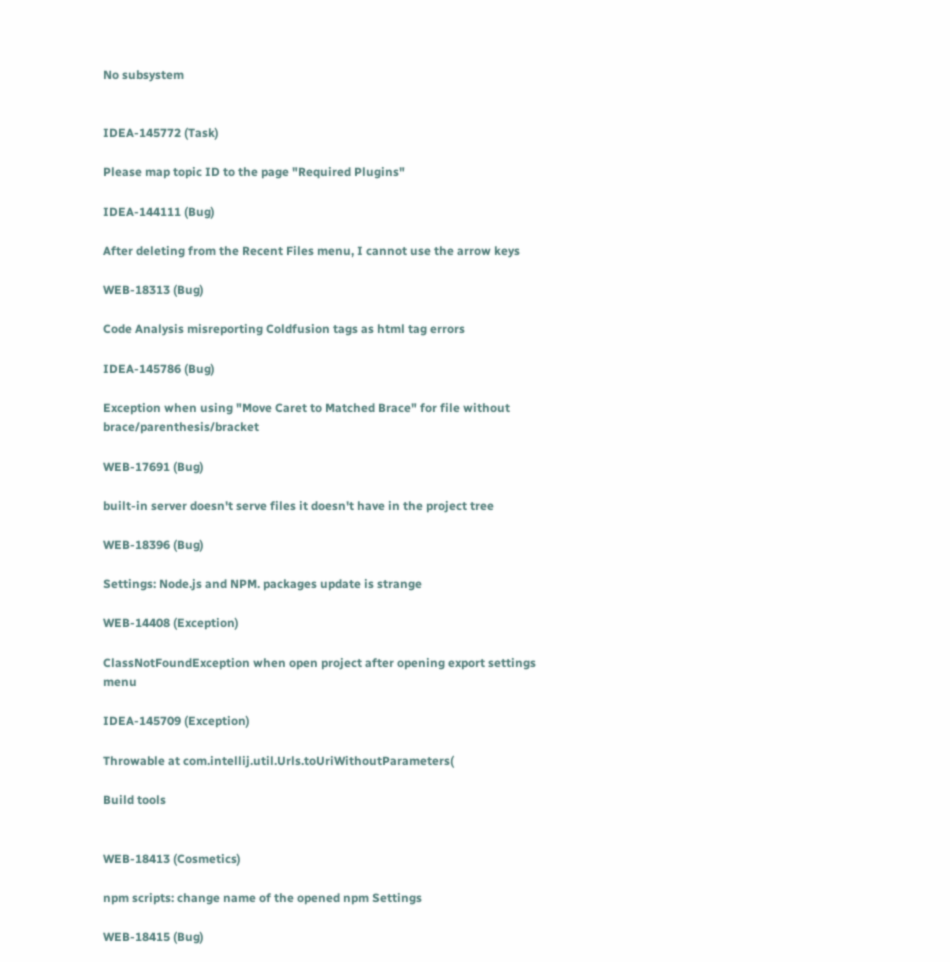No subsystem


IDEA-145772 (Task)

Please map topic ID to the page "Required Plugins"

IDEA-144111 (Bug)

After deleting from the Recent Files menu, I cannot use the arrow keys

WEB-18313 (Bug)

Code Analysis misreporting Coldfusion tags as html tag errors

IDEA-145786 (Bug)

Exception when using "Move Caret to Matched Brace" for file without brace/parenthesis/bracket

WEB-17691 (Bug)

built-in server doesn't serve files it doesn't have in the project tree

WEB-18396 (Bug)

Settings: Node.js and NPM. packages update is strange

WEB-14408 (Exception)

ClassNotFoundException when open project after opening export settings menu

IDEA-145709 (Exception)

Throwable at com.intellij.util.Urls.toUriWithoutParameters(

Build tools


WEB-18413 (Cosmetics)

npm scripts: change name of the opened npm Settings

WEB-18415 (Bug)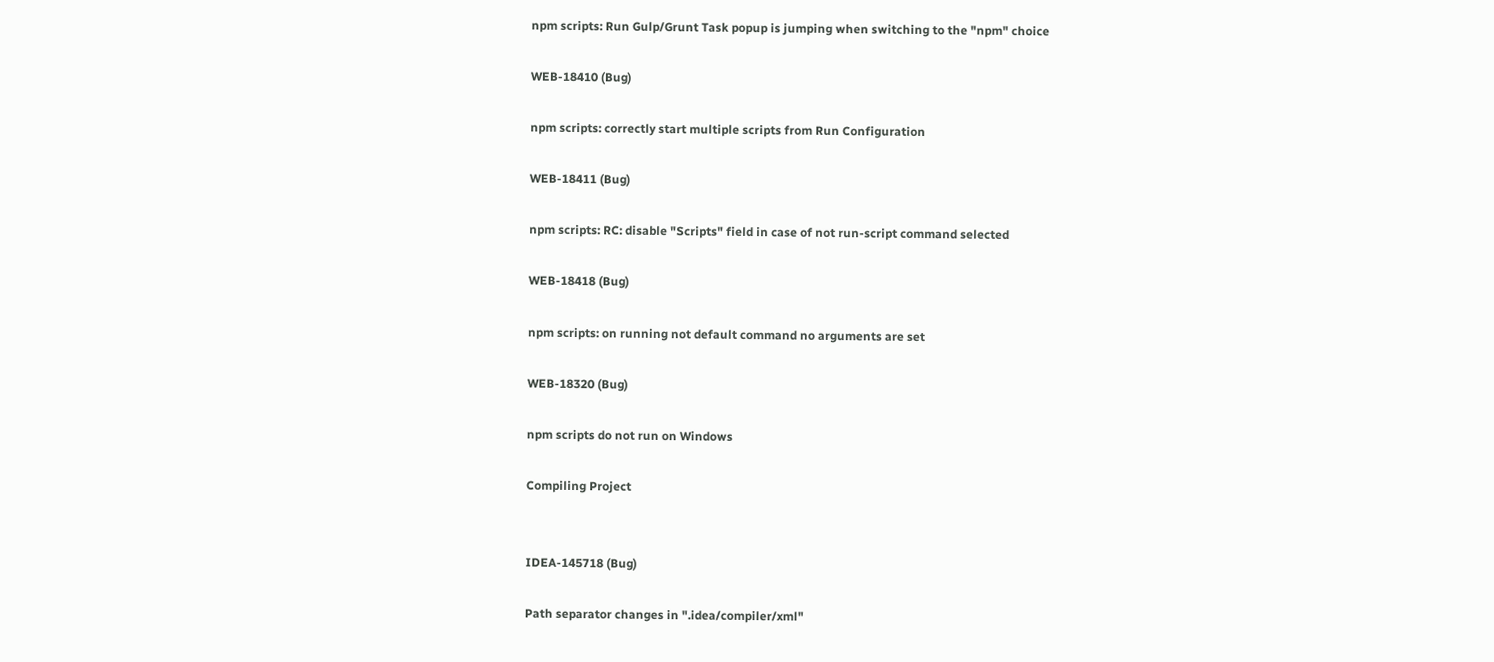npm scripts: Run Gulp/Grunt Task popup is jumping when switching to the "npm" choice

WEB-18410 (Bug)

npm scripts: correctly start multiple scripts from Run Configuration

WEB-18411 (Bug)

npm scripts: RC: disable "Scripts" field in case of not run-script command selected

WEB-18418 (Bug)

npm scripts: on running not default command no arguments are set

WEB-18320 (Bug)

npm scripts do not run on Windows

Compiling Project


IDEA-145718 (Bug)

Path separator changes in ".idea/compiler/xml"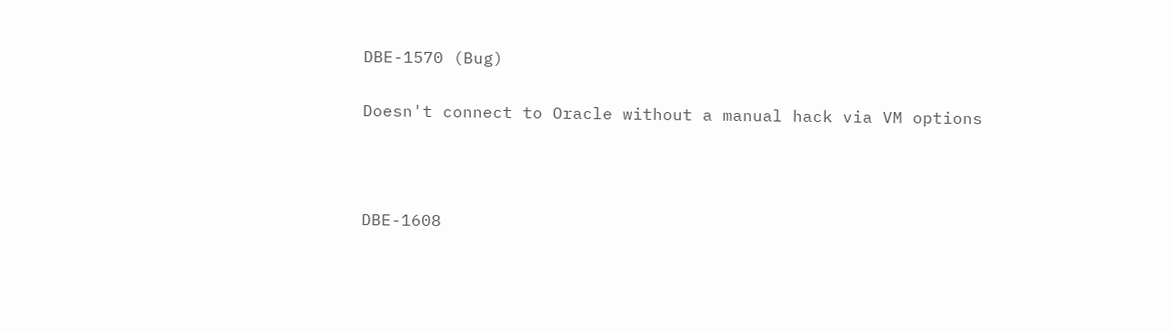DBE-1570 (Bug)

Doesn't connect to Oracle without a manual hack via VM options



DBE-1608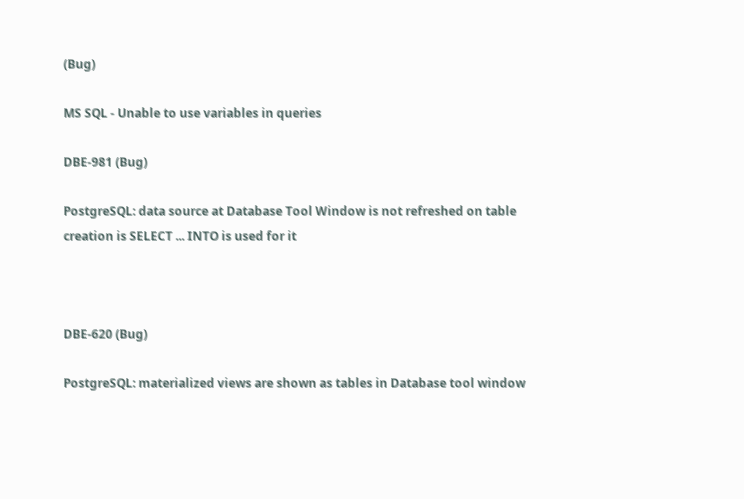(Bug)

MS SQL - Unable to use variables in queries

DBE-981 (Bug)

PostgreSQL: data source at Database Tool Window is not refreshed on table creation is SELECT ... INTO is used for it



DBE-620 (Bug)

PostgreSQL: materialized views are shown as tables in Database tool window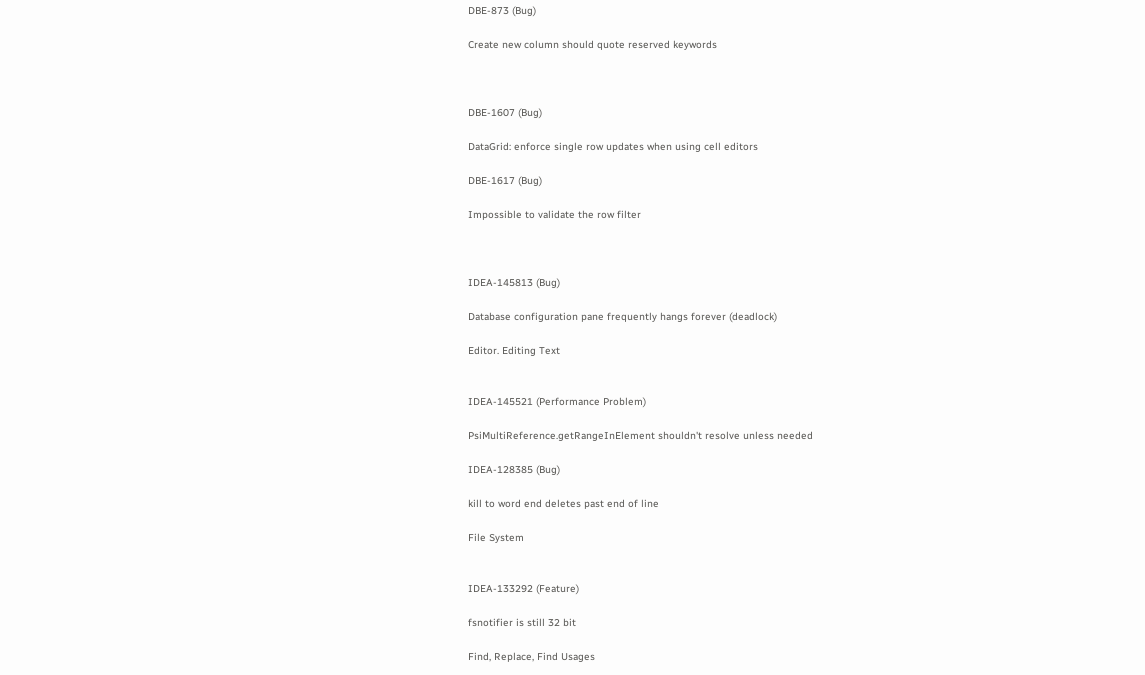DBE-873 (Bug)

Create new column should quote reserved keywords



DBE-1607 (Bug)

DataGrid: enforce single row updates when using cell editors

DBE-1617 (Bug)

Impossible to validate the row filter



IDEA-145813 (Bug)

Database configuration pane frequently hangs forever (deadlock)

Editor. Editing Text


IDEA-145521 (Performance Problem)

PsiMultiReference.getRangeInElement shouldn't resolve unless needed

IDEA-128385 (Bug)

kill to word end deletes past end of line

File System


IDEA-133292 (Feature)

fsnotifier is still 32 bit

Find, Replace, Find Usages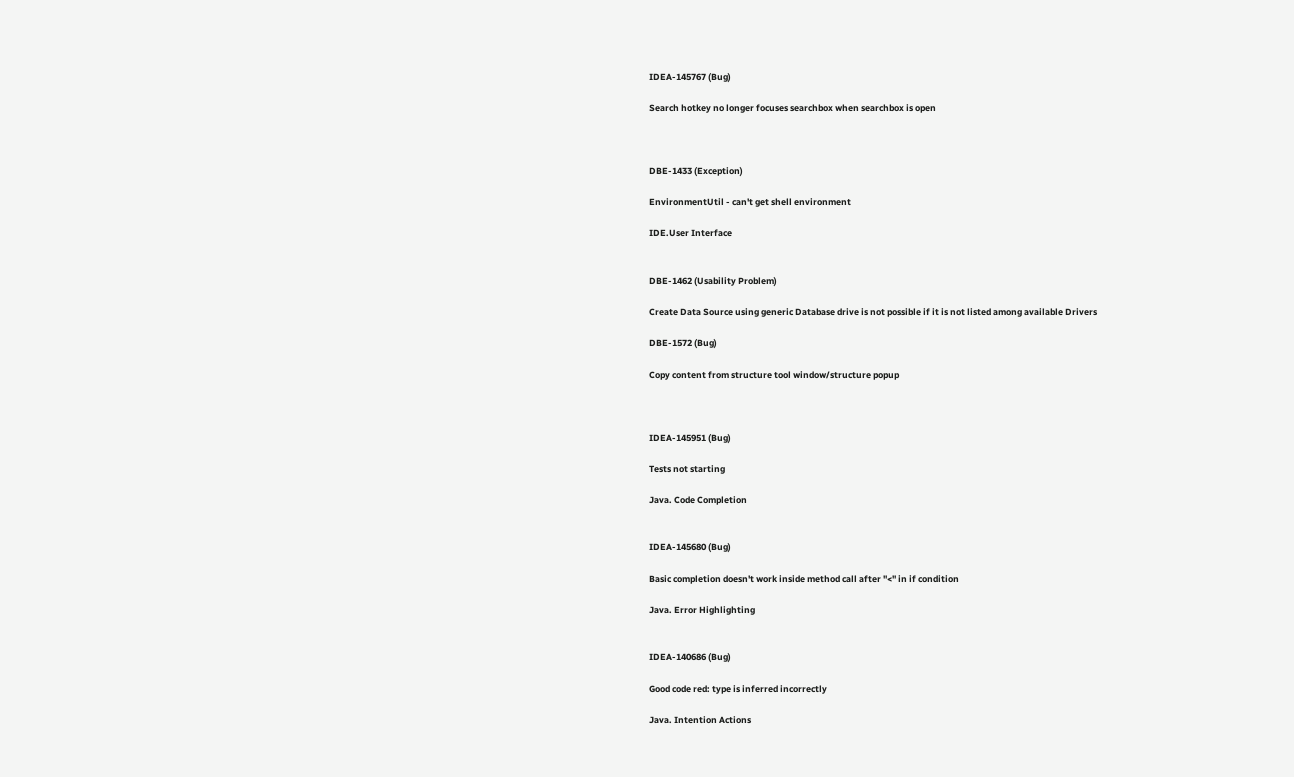IDEA-145767 (Bug)

Search hotkey no longer focuses searchbox when searchbox is open



DBE-1433 (Exception)

EnvironmentUtil - can't get shell environment

IDE.User Interface


DBE-1462 (Usability Problem)

Create Data Source using generic Database drive is not possible if it is not listed among available Drivers

DBE-1572 (Bug)

Copy content from structure tool window/structure popup



IDEA-145951 (Bug)

Tests not starting

Java. Code Completion


IDEA-145680 (Bug)

Basic completion doesn't work inside method call after "<" in if condition

Java. Error Highlighting


IDEA-140686 (Bug)

Good code red: type is inferred incorrectly

Java. Intention Actions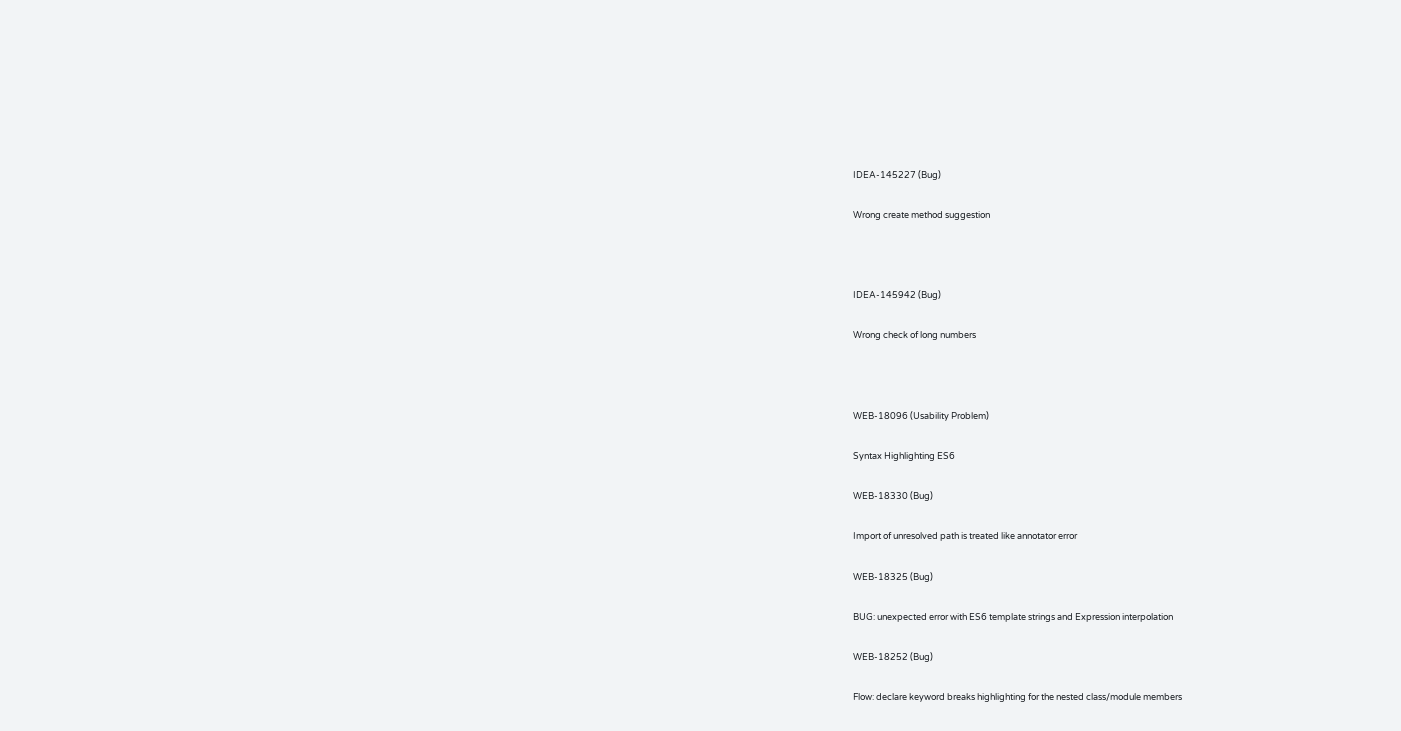IDEA-145227 (Bug)

Wrong create method suggestion



IDEA-145942 (Bug)

Wrong check of long numbers



WEB-18096 (Usability Problem)

Syntax Highlighting ES6

WEB-18330 (Bug)

Import of unresolved path is treated like annotator error

WEB-18325 (Bug)

BUG: unexpected error with ES6 template strings and Expression interpolation

WEB-18252 (Bug)

Flow: declare keyword breaks highlighting for the nested class/module members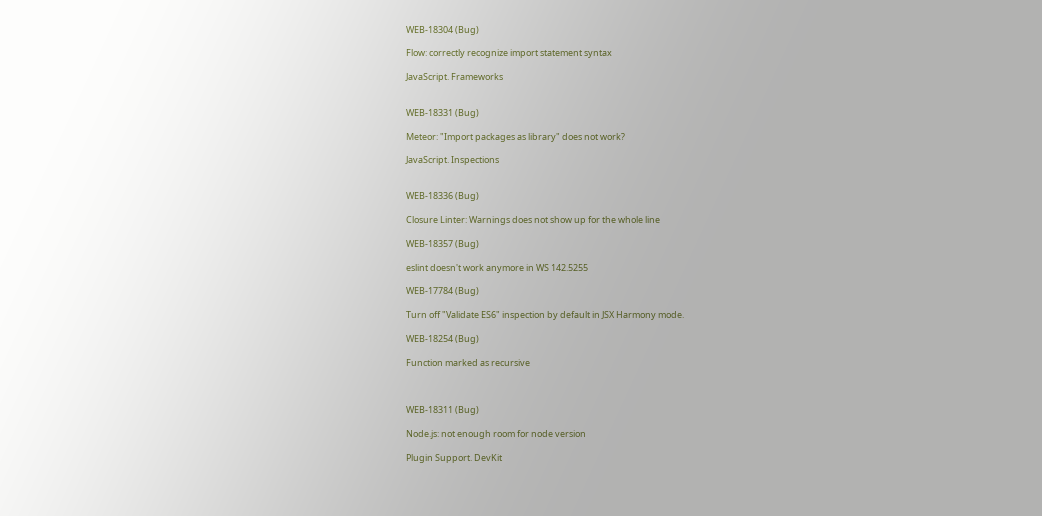WEB-18304 (Bug)

Flow: correctly recognize import statement syntax

JavaScript. Frameworks


WEB-18331 (Bug)

Meteor: "Import packages as library" does not work?

JavaScript. Inspections


WEB-18336 (Bug)

Closure Linter: Warnings does not show up for the whole line

WEB-18357 (Bug)

eslint doesn't work anymore in WS 142.5255

WEB-17784 (Bug)

Turn off "Validate ES6" inspection by default in JSX Harmony mode.

WEB-18254 (Bug)

Function marked as recursive



WEB-18311 (Bug)

Node.js: not enough room for node version

Plugin Support. DevKit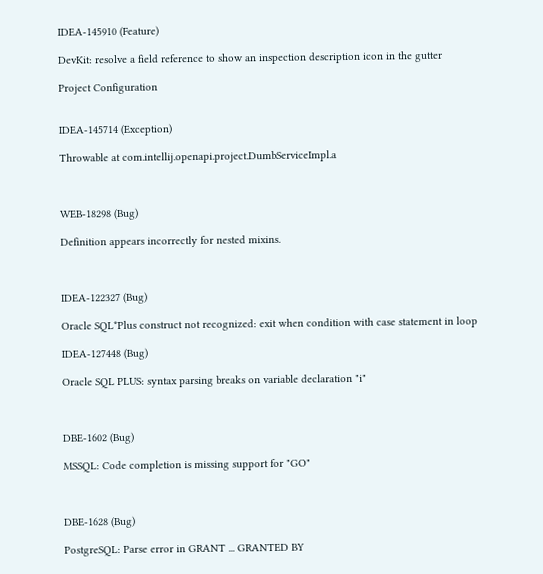IDEA-145910 (Feature)

DevKit: resolve a field reference to show an inspection description icon in the gutter

Project Configuration


IDEA-145714 (Exception)

Throwable at com.intellij.openapi.project.DumbServiceImpl.a



WEB-18298 (Bug)

Definition appears incorrectly for nested mixins.



IDEA-122327 (Bug)

Oracle SQL*Plus construct not recognized: exit when condition with case statement in loop

IDEA-127448 (Bug)

Oracle SQL PLUS: syntax parsing breaks on variable declaration "i"



DBE-1602 (Bug)

MSSQL: Code completion is missing support for "GO"



DBE-1628 (Bug)

PostgreSQL: Parse error in GRANT ... GRANTED BY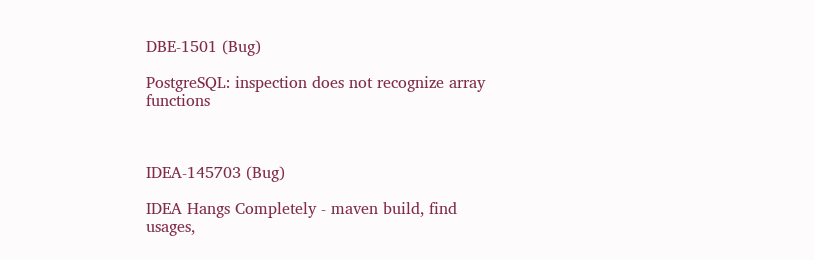DBE-1501 (Bug)

PostgreSQL: inspection does not recognize array functions



IDEA-145703 (Bug)

IDEA Hangs Completely - maven build, find usages,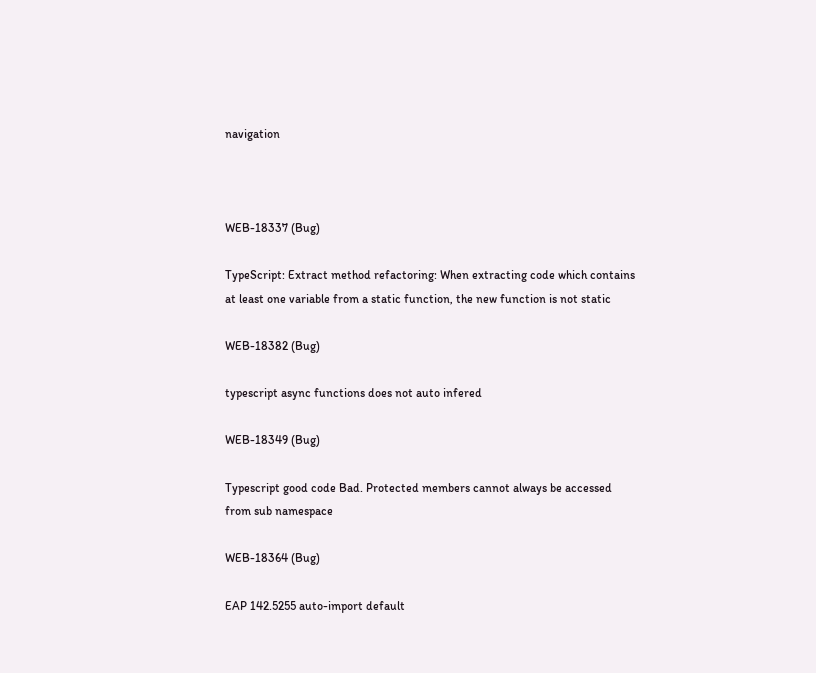navigation



WEB-18337 (Bug)

TypeScript: Extract method refactoring: When extracting code which contains at least one variable from a static function, the new function is not static

WEB-18382 (Bug)

typescript async functions does not auto infered

WEB-18349 (Bug)

Typescript good code Bad. Protected members cannot always be accessed from sub namespace

WEB-18364 (Bug)

EAP 142.5255 auto-import default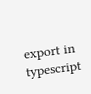export in typescript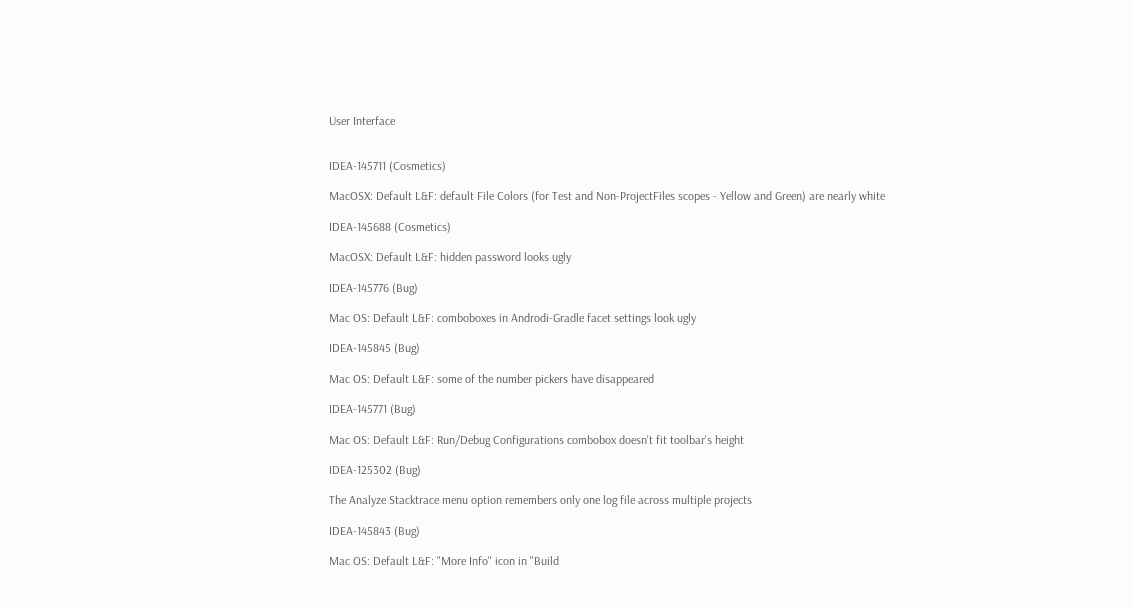User Interface


IDEA-145711 (Cosmetics)

MacOSX: Default L&F: default File Colors (for Test and Non-ProjectFiles scopes - Yellow and Green) are nearly white

IDEA-145688 (Cosmetics)

MacOSX: Default L&F: hidden password looks ugly

IDEA-145776 (Bug)

Mac OS: Default L&F: comboboxes in Androdi-Gradle facet settings look ugly

IDEA-145845 (Bug)

Mac OS: Default L&F: some of the number pickers have disappeared

IDEA-145771 (Bug)

Mac OS: Default L&F: Run/Debug Configurations combobox doesn't fit toolbar's height

IDEA-125302 (Bug)

The Analyze Stacktrace menu option remembers only one log file across multiple projects

IDEA-145843 (Bug)

Mac OS: Default L&F: "More Info" icon in "Build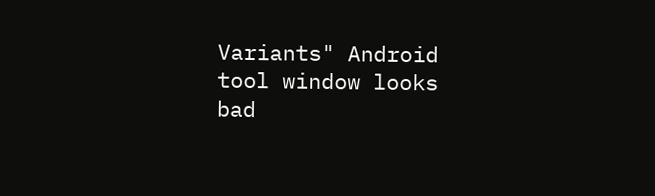Variants" Android tool window looks bad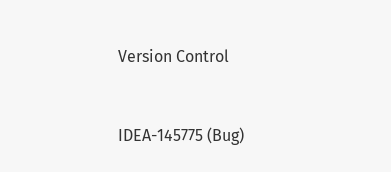Version Control


IDEA-145775 (Bug)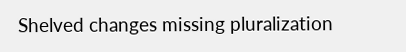Shelved changes missing pluralization